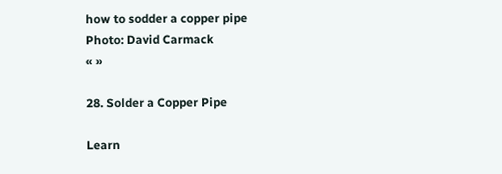how to sodder a copper pipe
Photo: David Carmack
« »

28. Solder a Copper Pipe

Learn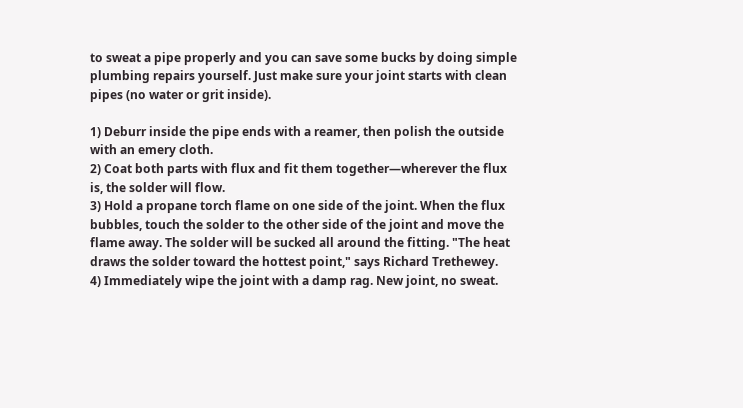to sweat a pipe properly and you can save some bucks by doing simple plumbing repairs yourself. Just make sure your joint starts with clean pipes (no water or grit inside).

1) Deburr inside the pipe ends with a reamer, then polish the outside with an emery cloth.
2) Coat both parts with flux and fit them together—wherever the flux is, the solder will flow.
3) Hold a propane torch flame on one side of the joint. When the flux bubbles, touch the solder to the other side of the joint and move the flame away. The solder will be sucked all around the fitting. "The heat draws the solder toward the hottest point," says Richard Trethewey.
4) Immediately wipe the joint with a damp rag. New joint, no sweat.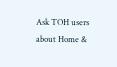Ask TOH users about Home &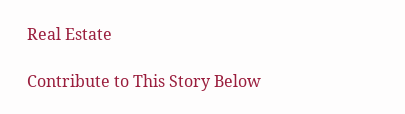Real Estate

Contribute to This Story Below